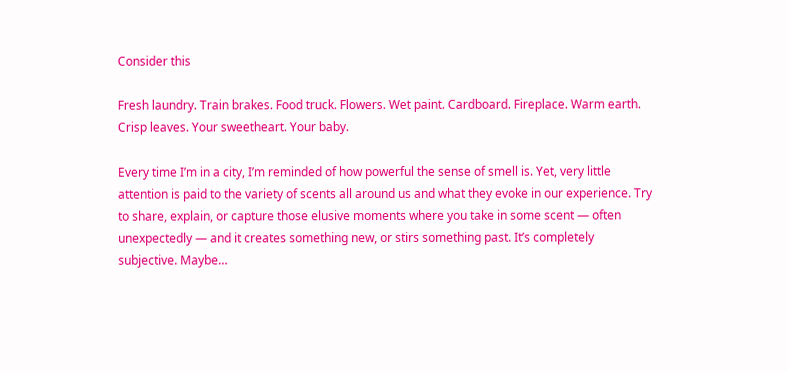Consider this

Fresh laundry. Train brakes. Food truck. Flowers. Wet paint. Cardboard. Fireplace. Warm earth. Crisp leaves. Your sweetheart. Your baby.

Every time I’m in a city, I’m reminded of how powerful the sense of smell is. Yet, very little attention is paid to the variety of scents all around us and what they evoke in our experience. Try to share, explain, or capture those elusive moments where you take in some scent — often unexpectedly — and it creates something new, or stirs something past. It’s completely subjective. Maybe…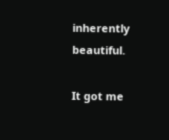inherently beautiful.

It got me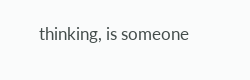thinking, is someone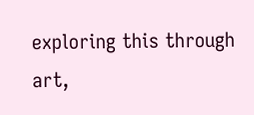exploring this through art,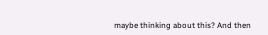maybe thinking about this? And then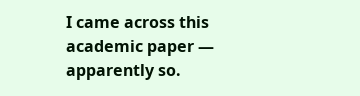I came across this academic paper — apparently so.